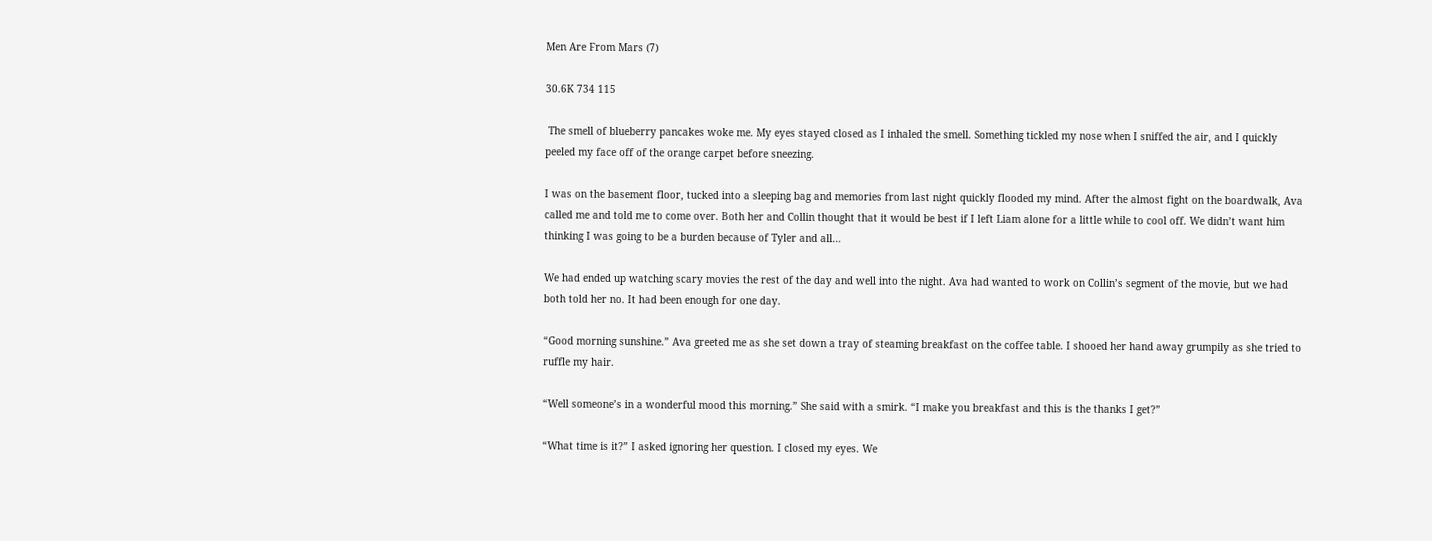Men Are From Mars (7)

30.6K 734 115

 The smell of blueberry pancakes woke me. My eyes stayed closed as I inhaled the smell. Something tickled my nose when I sniffed the air, and I quickly peeled my face off of the orange carpet before sneezing.

I was on the basement floor, tucked into a sleeping bag and memories from last night quickly flooded my mind. After the almost fight on the boardwalk, Ava called me and told me to come over. Both her and Collin thought that it would be best if I left Liam alone for a little while to cool off. We didn’t want him thinking I was going to be a burden because of Tyler and all…

We had ended up watching scary movies the rest of the day and well into the night. Ava had wanted to work on Collin’s segment of the movie, but we had both told her no. It had been enough for one day.

“Good morning sunshine.” Ava greeted me as she set down a tray of steaming breakfast on the coffee table. I shooed her hand away grumpily as she tried to ruffle my hair.

“Well someone’s in a wonderful mood this morning.” She said with a smirk. “I make you breakfast and this is the thanks I get?”

“What time is it?” I asked ignoring her question. I closed my eyes. We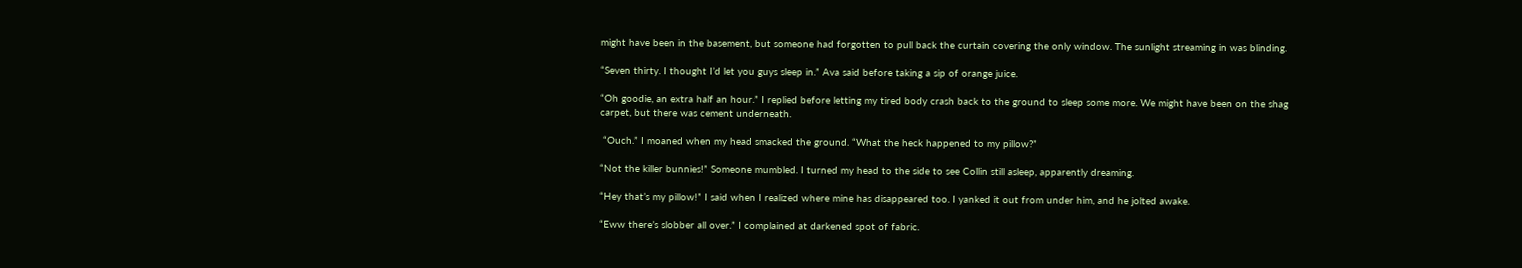might have been in the basement, but someone had forgotten to pull back the curtain covering the only window. The sunlight streaming in was blinding.

“Seven thirty. I thought I’d let you guys sleep in.” Ava said before taking a sip of orange juice.

“Oh goodie, an extra half an hour.” I replied before letting my tired body crash back to the ground to sleep some more. We might have been on the shag carpet, but there was cement underneath.

 “Ouch.” I moaned when my head smacked the ground. “What the heck happened to my pillow?”

“Not the killer bunnies!” Someone mumbled. I turned my head to the side to see Collin still asleep, apparently dreaming.

“Hey that’s my pillow!” I said when I realized where mine has disappeared too. I yanked it out from under him, and he jolted awake.

“Eww there’s slobber all over.” I complained at darkened spot of fabric.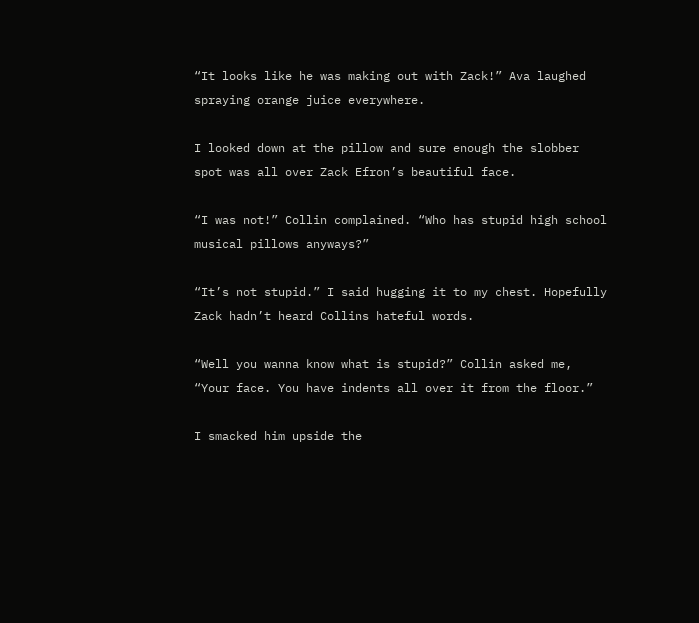“It looks like he was making out with Zack!” Ava laughed spraying orange juice everywhere.

I looked down at the pillow and sure enough the slobber spot was all over Zack Efron’s beautiful face.

“I was not!” Collin complained. “Who has stupid high school musical pillows anyways?”

“It’s not stupid.” I said hugging it to my chest. Hopefully Zack hadn’t heard Collins hateful words.

“Well you wanna know what is stupid?” Collin asked me, “Your face. You have indents all over it from the floor.”

I smacked him upside the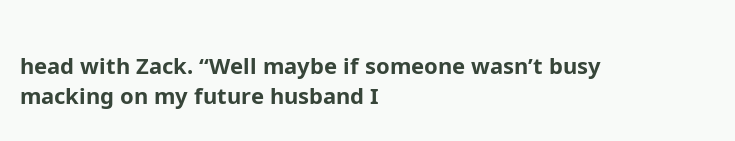head with Zack. “Well maybe if someone wasn’t busy macking on my future husband I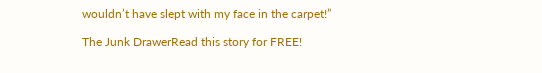wouldn’t have slept with my face in the carpet!”

The Junk DrawerRead this story for FREE!